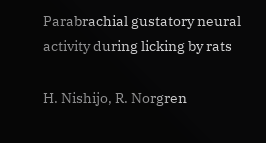Parabrachial gustatory neural activity during licking by rats

H. Nishijo, R. Norgren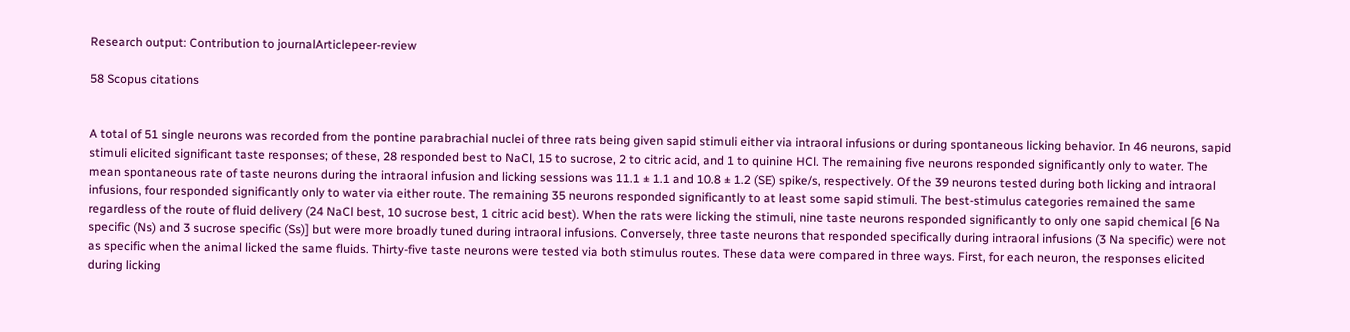Research output: Contribution to journalArticlepeer-review

58 Scopus citations


A total of 51 single neurons was recorded from the pontine parabrachial nuclei of three rats being given sapid stimuli either via intraoral infusions or during spontaneous licking behavior. In 46 neurons, sapid stimuli elicited significant taste responses; of these, 28 responded best to NaCl, 15 to sucrose, 2 to citric acid, and 1 to quinine HCl. The remaining five neurons responded significantly only to water. The mean spontaneous rate of taste neurons during the intraoral infusion and licking sessions was 11.1 ± 1.1 and 10.8 ± 1.2 (SE) spike/s, respectively. Of the 39 neurons tested during both licking and intraoral infusions, four responded significantly only to water via either route. The remaining 35 neurons responded significantly to at least some sapid stimuli. The best-stimulus categories remained the same regardless of the route of fluid delivery (24 NaCl best, 10 sucrose best, 1 citric acid best). When the rats were licking the stimuli, nine taste neurons responded significantly to only one sapid chemical [6 Na specific (Ns) and 3 sucrose specific (Ss)] but were more broadly tuned during intraoral infusions. Conversely, three taste neurons that responded specifically during intraoral infusions (3 Na specific) were not as specific when the animal licked the same fluids. Thirty-five taste neurons were tested via both stimulus routes. These data were compared in three ways. First, for each neuron, the responses elicited during licking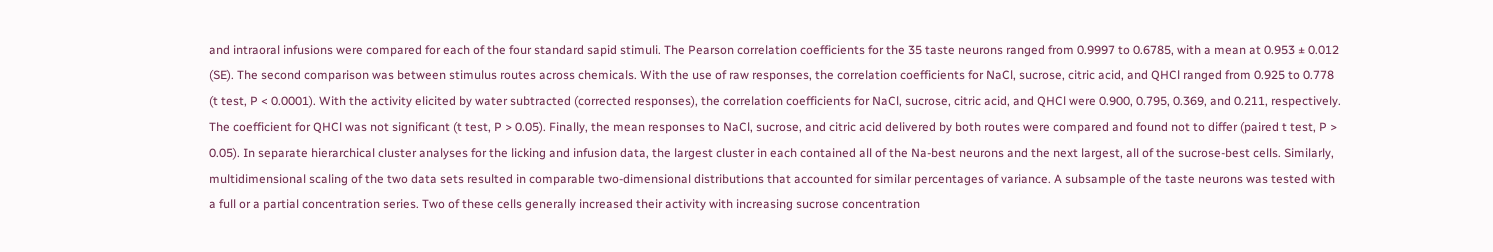and intraoral infusions were compared for each of the four standard sapid stimuli. The Pearson correlation coefficients for the 35 taste neurons ranged from 0.9997 to 0.6785, with a mean at 0.953 ± 0.012 (SE). The second comparison was between stimulus routes across chemicals. With the use of raw responses, the correlation coefficients for NaCl, sucrose, citric acid, and QHCl ranged from 0.925 to 0.778 (t test, P < 0.0001). With the activity elicited by water subtracted (corrected responses), the correlation coefficients for NaCl, sucrose, citric acid, and QHCl were 0.900, 0.795, 0.369, and 0.211, respectively. The coefficient for QHCl was not significant (t test, P > 0.05). Finally, the mean responses to NaCl, sucrose, and citric acid delivered by both routes were compared and found not to differ (paired t test, P > 0.05). In separate hierarchical cluster analyses for the licking and infusion data, the largest cluster in each contained all of the Na-best neurons and the next largest, all of the sucrose-best cells. Similarly, multidimensional scaling of the two data sets resulted in comparable two-dimensional distributions that accounted for similar percentages of variance. A subsample of the taste neurons was tested with a full or a partial concentration series. Two of these cells generally increased their activity with increasing sucrose concentration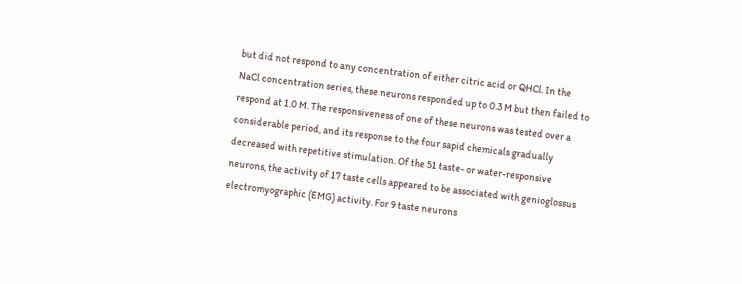but did not respond to any concentration of either citric acid or QHCl. In the NaCl concentration series, these neurons responded up to 0.3 M but then failed to respond at 1.0 M. The responsiveness of one of these neurons was tested over a considerable period, and its response to the four sapid chemicals gradually decreased with repetitive stimulation. Of the 51 taste- or water-responsive neurons, the activity of 17 taste cells appeared to be associated with genioglossus electromyographic (EMG) activity. For 9 taste neurons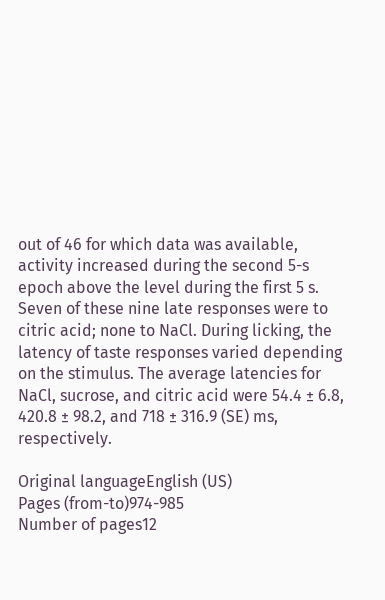out of 46 for which data was available, activity increased during the second 5-s epoch above the level during the first 5 s. Seven of these nine late responses were to citric acid; none to NaCl. During licking, the latency of taste responses varied depending on the stimulus. The average latencies for NaCl, sucrose, and citric acid were 54.4 ± 6.8, 420.8 ± 98.2, and 718 ± 316.9 (SE) ms, respectively.

Original languageEnglish (US)
Pages (from-to)974-985
Number of pages12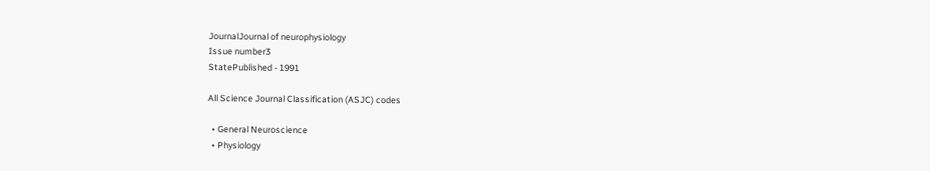JournalJournal of neurophysiology
Issue number3
StatePublished - 1991

All Science Journal Classification (ASJC) codes

  • General Neuroscience
  • Physiology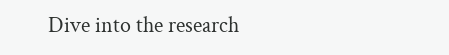Dive into the research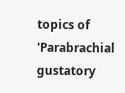topics of 'Parabrachial gustatory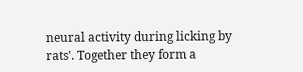neural activity during licking by rats'. Together they form a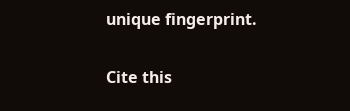unique fingerprint.

Cite this